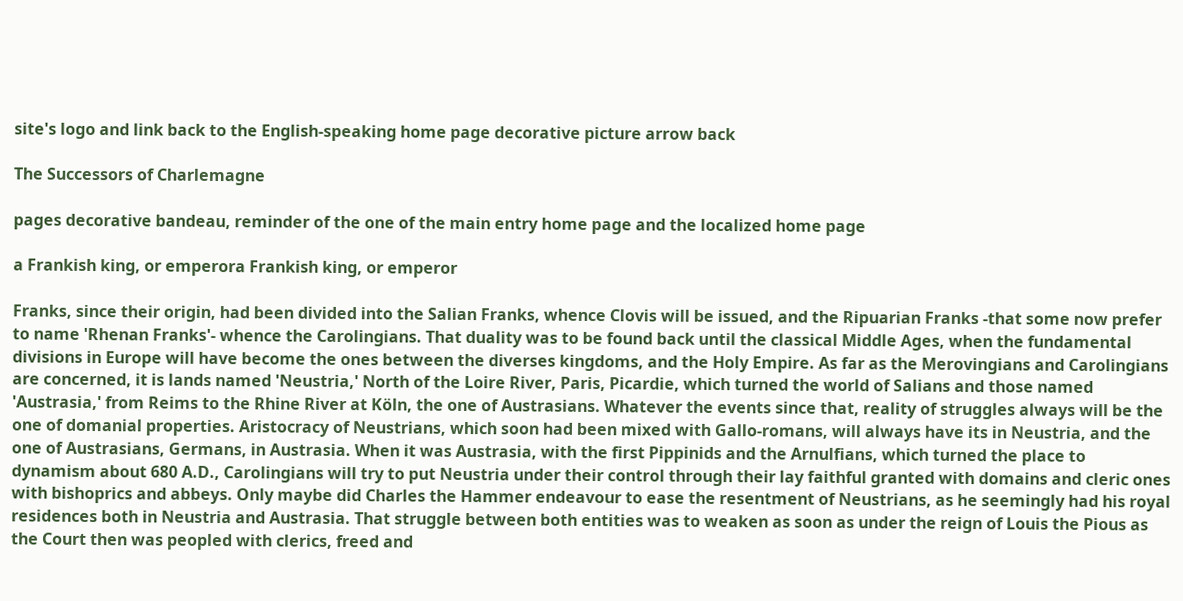site's logo and link back to the English-speaking home page decorative picture arrow back

The Successors of Charlemagne

pages decorative bandeau, reminder of the one of the main entry home page and the localized home page

a Frankish king, or emperora Frankish king, or emperor

Franks, since their origin, had been divided into the Salian Franks, whence Clovis will be issued, and the Ripuarian Franks -that some now prefer to name 'Rhenan Franks'- whence the Carolingians. That duality was to be found back until the classical Middle Ages, when the fundamental divisions in Europe will have become the ones between the diverses kingdoms, and the Holy Empire. As far as the Merovingians and Carolingians are concerned, it is lands named 'Neustria,' North of the Loire River, Paris, Picardie, which turned the world of Salians and those named 'Austrasia,' from Reims to the Rhine River at Köln, the one of Austrasians. Whatever the events since that, reality of struggles always will be the one of domanial properties. Aristocracy of Neustrians, which soon had been mixed with Gallo-romans, will always have its in Neustria, and the one of Austrasians, Germans, in Austrasia. When it was Austrasia, with the first Pippinids and the Arnulfians, which turned the place to dynamism about 680 A.D., Carolingians will try to put Neustria under their control through their lay faithful granted with domains and cleric ones with bishoprics and abbeys. Only maybe did Charles the Hammer endeavour to ease the resentment of Neustrians, as he seemingly had his royal residences both in Neustria and Austrasia. That struggle between both entities was to weaken as soon as under the reign of Louis the Pious as the Court then was peopled with clerics, freed and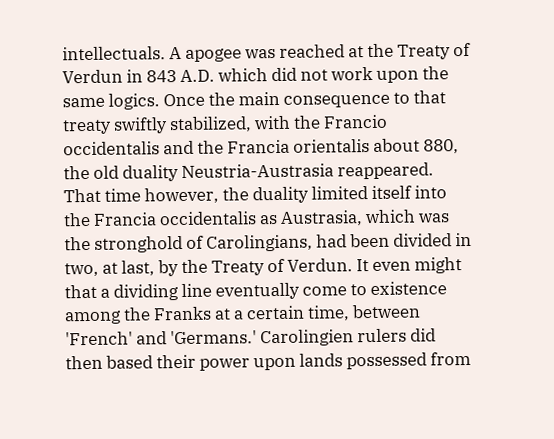intellectuals. A apogee was reached at the Treaty of Verdun in 843 A.D. which did not work upon the same logics. Once the main consequence to that treaty swiftly stabilized, with the Francio occidentalis and the Francia orientalis about 880, the old duality Neustria-Austrasia reappeared. That time however, the duality limited itself into the Francia occidentalis as Austrasia, which was the stronghold of Carolingians, had been divided in two, at last, by the Treaty of Verdun. It even might that a dividing line eventually come to existence among the Franks at a certain time, between 'French' and 'Germans.' Carolingien rulers did then based their power upon lands possessed from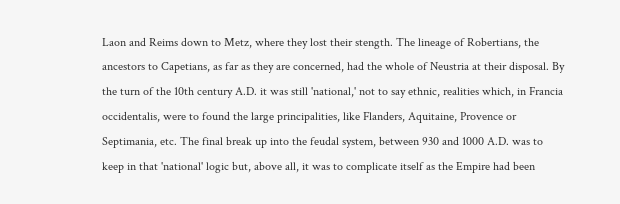Laon and Reims down to Metz, where they lost their stength. The lineage of Robertians, the ancestors to Capetians, as far as they are concerned, had the whole of Neustria at their disposal. By the turn of the 10th century A.D. it was still 'national,' not to say ethnic, realities which, in Francia occidentalis, were to found the large principalities, like Flanders, Aquitaine, Provence or Septimania, etc. The final break up into the feudal system, between 930 and 1000 A.D. was to keep in that 'national' logic but, above all, it was to complicate itself as the Empire had been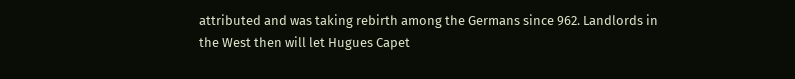attributed and was taking rebirth among the Germans since 962. Landlords in the West then will let Hugues Capet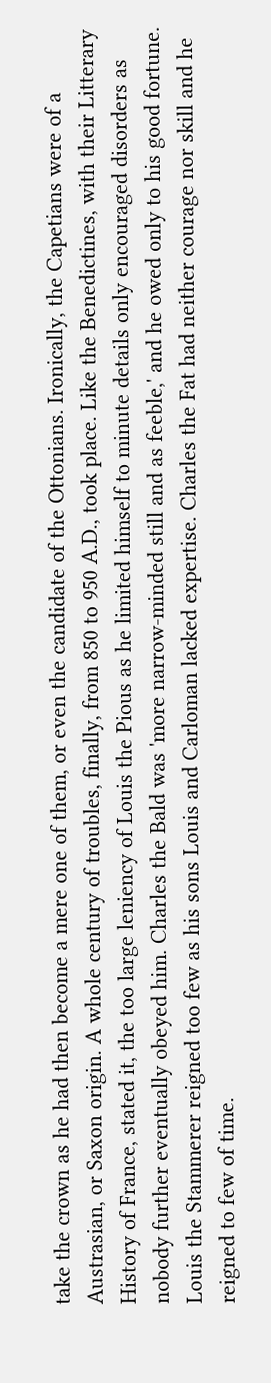take the crown as he had then become a mere one of them, or even the candidate of the Ottonians. Ironically, the Capetians were of a Austrasian, or Saxon origin. A whole century of troubles, finally, from 850 to 950 A.D., took place. Like the Benedictines, with their Litterary History of France, stated it, the too large leniency of Louis the Pious as he limited himself to minute details only encouraged disorders as nobody further eventually obeyed him. Charles the Bald was 'more narrow-minded still and as feeble,' and he owed only to his good fortune. Louis the Stammerer reigned too few as his sons Louis and Carloman lacked expertise. Charles the Fat had neither courage nor skill and he reigned to few of time.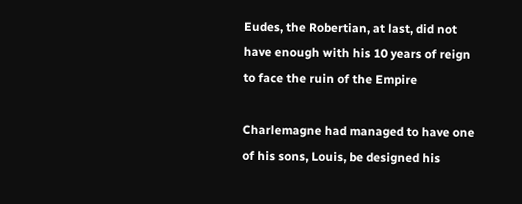Eudes, the Robertian, at last, did not have enough with his 10 years of reign to face the ruin of the Empire

Charlemagne had managed to have one of his sons, Louis, be designed his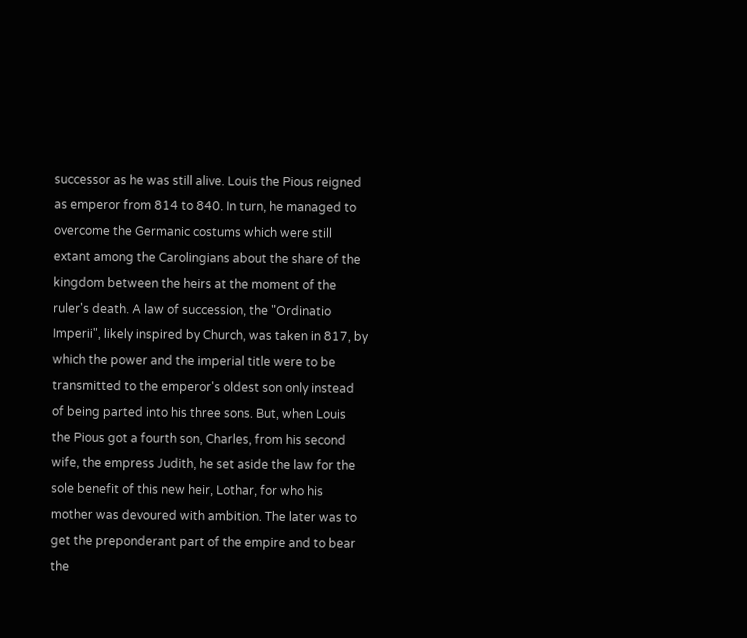successor as he was still alive. Louis the Pious reigned as emperor from 814 to 840. In turn, he managed to overcome the Germanic costums which were still extant among the Carolingians about the share of the kingdom between the heirs at the moment of the ruler's death. A law of succession, the "Ordinatio Imperii", likely inspired by Church, was taken in 817, by which the power and the imperial title were to be transmitted to the emperor's oldest son only instead of being parted into his three sons. But, when Louis the Pious got a fourth son, Charles, from his second wife, the empress Judith, he set aside the law for the sole benefit of this new heir, Lothar, for who his mother was devoured with ambition. The later was to get the preponderant part of the empire and to bear the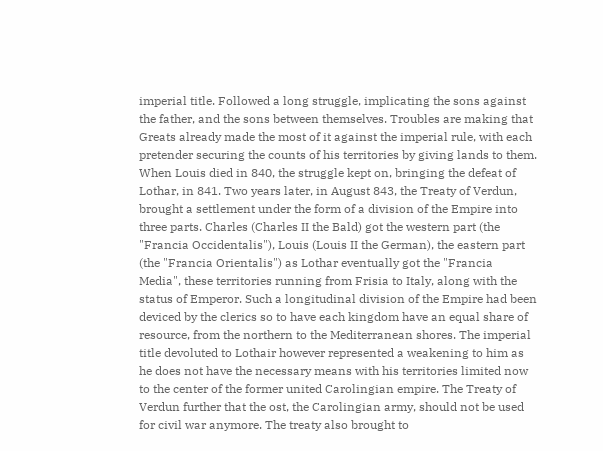imperial title. Followed a long struggle, implicating the sons against the father, and the sons between themselves. Troubles are making that Greats already made the most of it against the imperial rule, with each pretender securing the counts of his territories by giving lands to them. When Louis died in 840, the struggle kept on, bringing the defeat of Lothar, in 841. Two years later, in August 843, the Treaty of Verdun, brought a settlement under the form of a division of the Empire into three parts. Charles (Charles II the Bald) got the western part (the "Francia Occidentalis"), Louis (Louis II the German), the eastern part (the "Francia Orientalis") as Lothar eventually got the "Francia Media", these territories running from Frisia to Italy, along with the status of Emperor. Such a longitudinal division of the Empire had been deviced by the clerics so to have each kingdom have an equal share of resource, from the northern to the Mediterranean shores. The imperial title devoluted to Lothair however represented a weakening to him as he does not have the necessary means with his territories limited now to the center of the former united Carolingian empire. The Treaty of Verdun further that the ost, the Carolingian army, should not be used for civil war anymore. The treaty also brought to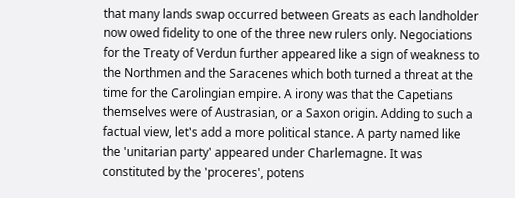that many lands swap occurred between Greats as each landholder now owed fidelity to one of the three new rulers only. Negociations for the Treaty of Verdun further appeared like a sign of weakness to the Northmen and the Saracenes which both turned a threat at the time for the Carolingian empire. A irony was that the Capetians themselves were of Austrasian, or a Saxon origin. Adding to such a factual view, let's add a more political stance. A party named like the 'unitarian party' appeared under Charlemagne. It was constituted by the 'proceres', potens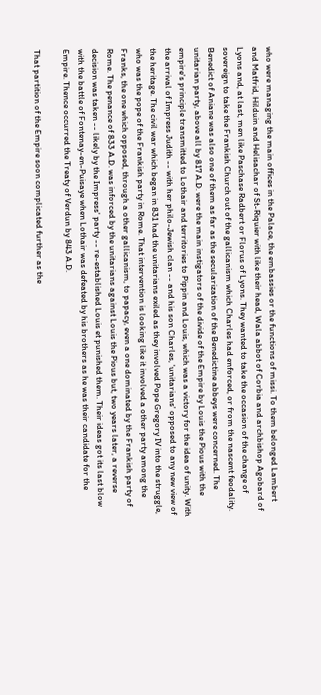who were managing the main offices in the Palace, the embassies or the functions of missi. To them belonged Lambert and Matfrid, Hilduin and Helisachar of St-Riquier with like their head, Wala abbot of Corbia and archbishop Agobard of Lyons and, at last, men like Paschase Radbert or Florus of Lyons. They wanted to take the occasion of the change of sovereign to take the Frankish Church out of the gallicanism which Charles had enforced, or from the nascent feodality. Benedict of Aniane was also one of them as far as the secularization of the Benedictine abbeys were concerned. The unitarian party, above all by 817 A.D. were the main instigators of the divide of the Empire by Louis the Pious with the empire's principle transmitted to Lothair and territories to Pippin and Louis, which was a victory for the idea of unity. With the arrival of Impress Judith -- with her philo-Jewish clan -- and his son Charles, 'unitarians' opposed to any new view of the heritage. The civil war which began in 831 had the unitarians exiled as they involved Pope Gregory IV into the struggle, who was the pope of the Frankish party in Rome. That intervention is looking like it involved a other party among the Franks, the one which opposed, through a other gallicanism, to papacy, even a one dominated by the Frankish party of Rome. The penance of 833 A.D. was inforced by the unitarians against Louis the Pious but, two years later, a reverse decision was taken -- likely by the Impress' party -- re-established Louis et punished them. Their ideas got its last blow with the battle of Fontenay-en-Puisaye when Lothair was defeated by his brothers as he was their candidate for the Empire. Thence occurred the Treaty of Verdun by 843 A.D.

That partition of the Empire soon complicated further as the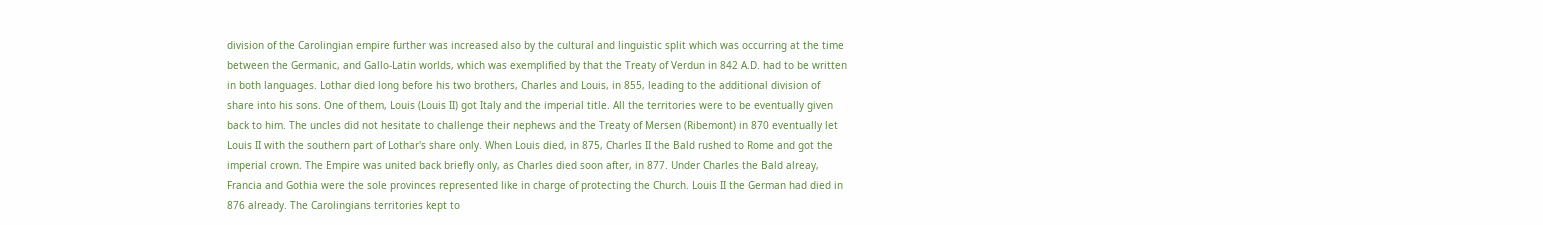division of the Carolingian empire further was increased also by the cultural and linguistic split which was occurring at the time between the Germanic, and Gallo-Latin worlds, which was exemplified by that the Treaty of Verdun in 842 A.D. had to be written in both languages. Lothar died long before his two brothers, Charles and Louis, in 855, leading to the additional division of share into his sons. One of them, Louis (Louis II) got Italy and the imperial title. All the territories were to be eventually given back to him. The uncles did not hesitate to challenge their nephews and the Treaty of Mersen (Ribemont) in 870 eventually let Louis II with the southern part of Lothar's share only. When Louis died, in 875, Charles II the Bald rushed to Rome and got the imperial crown. The Empire was united back briefly only, as Charles died soon after, in 877. Under Charles the Bald alreay, Francia and Gothia were the sole provinces represented like in charge of protecting the Church. Louis II the German had died in 876 already. The Carolingians territories kept to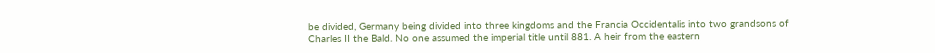be divided, Germany being divided into three kingdoms and the Francia Occidentalis into two grandsons of Charles II the Bald. No one assumed the imperial title until 881. A heir from the eastern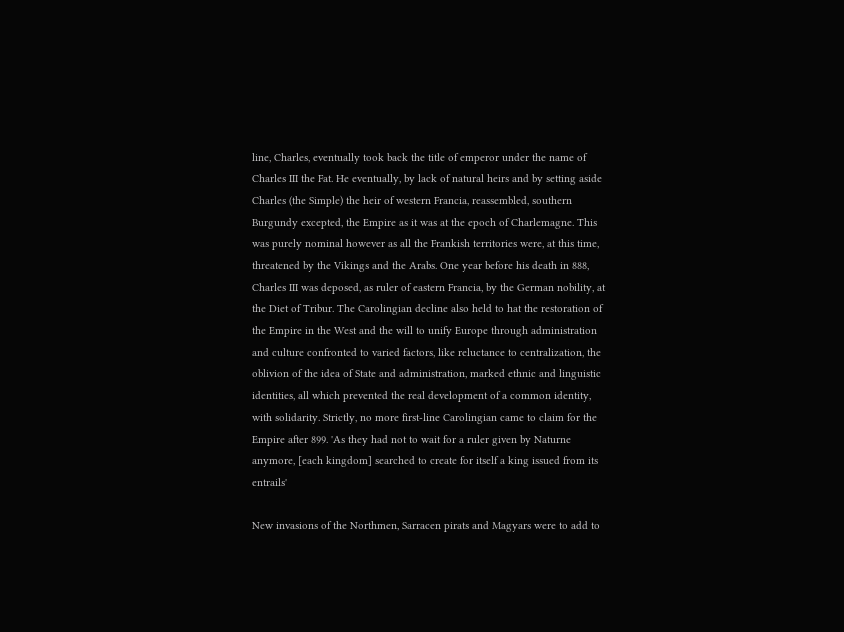line, Charles, eventually took back the title of emperor under the name of Charles III the Fat. He eventually, by lack of natural heirs and by setting aside Charles (the Simple) the heir of western Francia, reassembled, southern Burgundy excepted, the Empire as it was at the epoch of Charlemagne. This was purely nominal however as all the Frankish territories were, at this time, threatened by the Vikings and the Arabs. One year before his death in 888, Charles III was deposed, as ruler of eastern Francia, by the German nobility, at the Diet of Tribur. The Carolingian decline also held to hat the restoration of the Empire in the West and the will to unify Europe through administration and culture confronted to varied factors, like reluctance to centralization, the oblivion of the idea of State and administration, marked ethnic and linguistic identities, all which prevented the real development of a common identity, with solidarity. Strictly, no more first-line Carolingian came to claim for the Empire after 899. 'As they had not to wait for a ruler given by Naturne anymore, [each kingdom] searched to create for itself a king issued from its entrails'

New invasions of the Northmen, Sarracen pirats and Magyars were to add to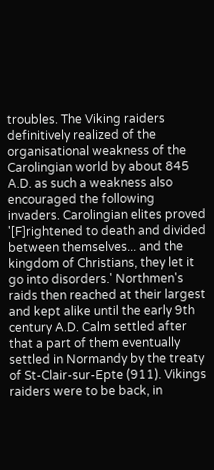troubles. The Viking raiders definitively realized of the organisational weakness of the Carolingian world by about 845 A.D. as such a weakness also encouraged the following invaders. Carolingian elites proved '[F]rightened to death and divided between themselves... and the kingdom of Christians, they let it go into disorders.' Northmen's raids then reached at their largest and kept alike until the early 9th century A.D. Calm settled after that a part of them eventually settled in Normandy by the treaty of St-Clair-sur-Epte (911). Vikings raiders were to be back, in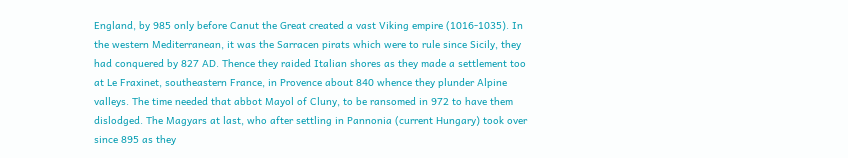England, by 985 only before Canut the Great created a vast Viking empire (1016-1035). In the western Mediterranean, it was the Sarracen pirats which were to rule since Sicily, they had conquered by 827 AD. Thence they raided Italian shores as they made a settlement too at Le Fraxinet, southeastern France, in Provence about 840 whence they plunder Alpine valleys. The time needed that abbot Mayol of Cluny, to be ransomed in 972 to have them dislodged. The Magyars at last, who after settling in Pannonia (current Hungary) took over since 895 as they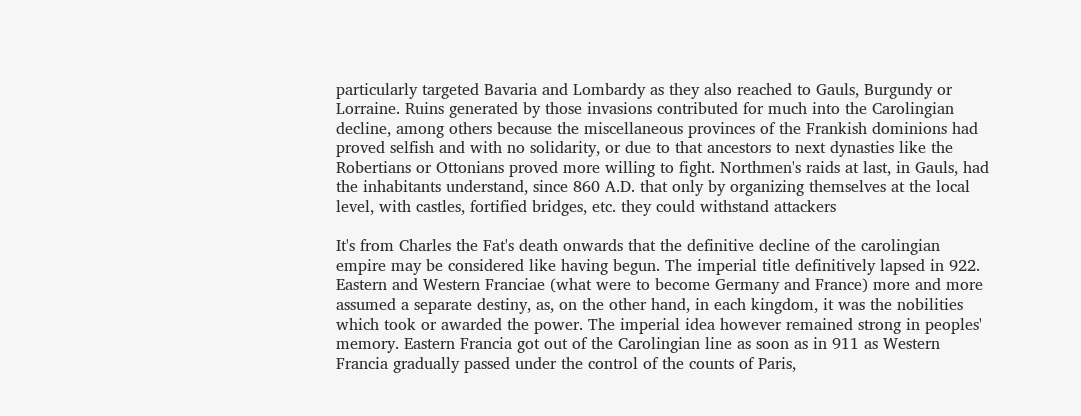particularly targeted Bavaria and Lombardy as they also reached to Gauls, Burgundy or Lorraine. Ruins generated by those invasions contributed for much into the Carolingian decline, among others because the miscellaneous provinces of the Frankish dominions had proved selfish and with no solidarity, or due to that ancestors to next dynasties like the Robertians or Ottonians proved more willing to fight. Northmen's raids at last, in Gauls, had the inhabitants understand, since 860 A.D. that only by organizing themselves at the local level, with castles, fortified bridges, etc. they could withstand attackers

It's from Charles the Fat's death onwards that the definitive decline of the carolingian empire may be considered like having begun. The imperial title definitively lapsed in 922. Eastern and Western Franciae (what were to become Germany and France) more and more assumed a separate destiny, as, on the other hand, in each kingdom, it was the nobilities which took or awarded the power. The imperial idea however remained strong in peoples' memory. Eastern Francia got out of the Carolingian line as soon as in 911 as Western Francia gradually passed under the control of the counts of Paris,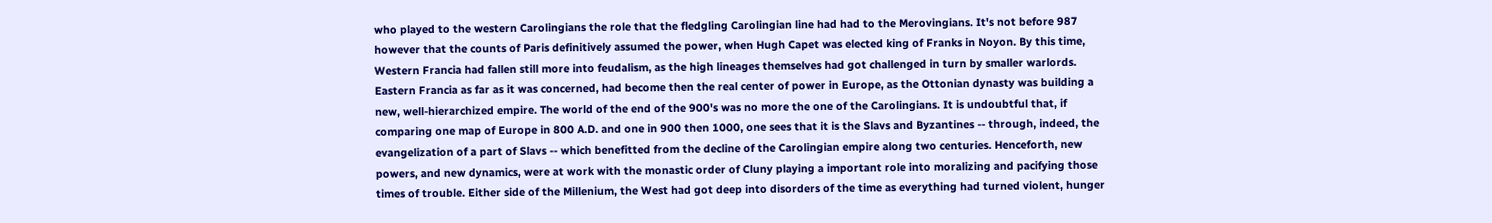who played to the western Carolingians the role that the fledgling Carolingian line had had to the Merovingians. It's not before 987 however that the counts of Paris definitively assumed the power, when Hugh Capet was elected king of Franks in Noyon. By this time, Western Francia had fallen still more into feudalism, as the high lineages themselves had got challenged in turn by smaller warlords. Eastern Francia as far as it was concerned, had become then the real center of power in Europe, as the Ottonian dynasty was building a new, well-hierarchized empire. The world of the end of the 900's was no more the one of the Carolingians. It is undoubtful that, if comparing one map of Europe in 800 A.D. and one in 900 then 1000, one sees that it is the Slavs and Byzantines -- through, indeed, the evangelization of a part of Slavs -- which benefitted from the decline of the Carolingian empire along two centuries. Henceforth, new powers, and new dynamics, were at work with the monastic order of Cluny playing a important role into moralizing and pacifying those times of trouble. Either side of the Millenium, the West had got deep into disorders of the time as everything had turned violent, hunger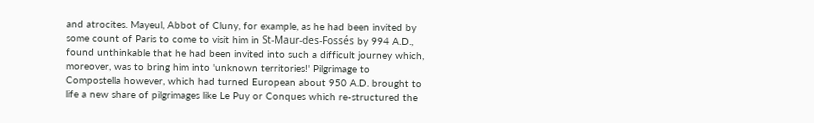and atrocites. Mayeul, Abbot of Cluny, for example, as he had been invited by some count of Paris to come to visit him in St-Maur-des-Fossés by 994 A.D., found unthinkable that he had been invited into such a difficult journey which, moreover, was to bring him into 'unknown territories!' Pilgrimage to Compostella however, which had turned European about 950 A.D. brought to life a new share of pilgrimages like Le Puy or Conques which re-structured the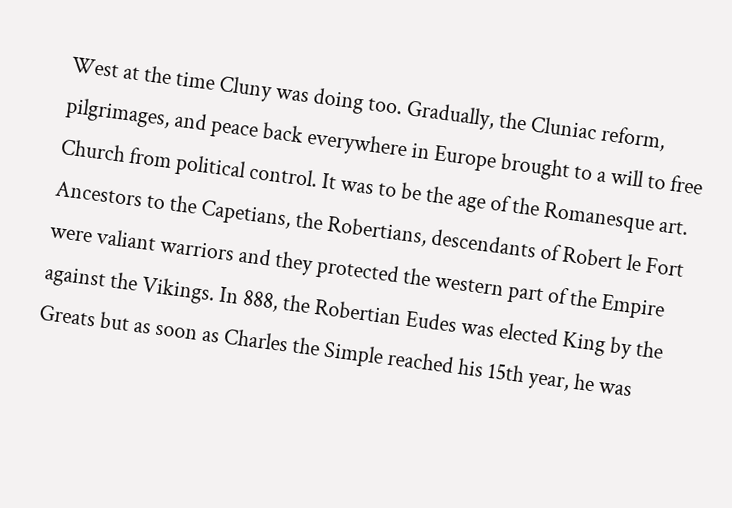West at the time Cluny was doing too. Gradually, the Cluniac reform, pilgrimages, and peace back everywhere in Europe brought to a will to free Church from political control. It was to be the age of the Romanesque art. Ancestors to the Capetians, the Robertians, descendants of Robert le Fort were valiant warriors and they protected the western part of the Empire against the Vikings. In 888, the Robertian Eudes was elected King by the Greats but as soon as Charles the Simple reached his 15th year, he was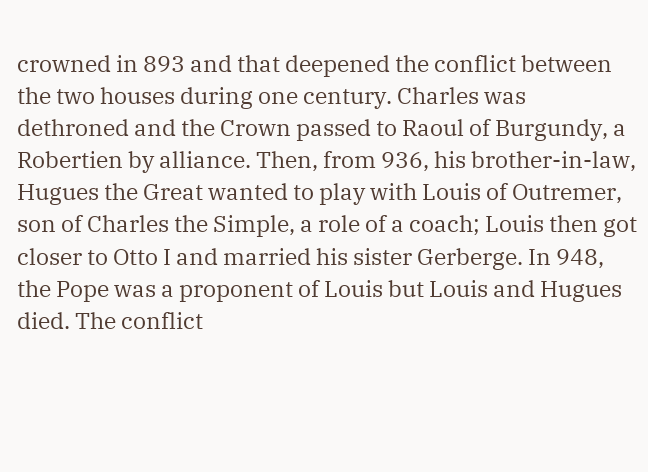crowned in 893 and that deepened the conflict between the two houses during one century. Charles was dethroned and the Crown passed to Raoul of Burgundy, a Robertien by alliance. Then, from 936, his brother-in-law, Hugues the Great wanted to play with Louis of Outremer, son of Charles the Simple, a role of a coach; Louis then got closer to Otto I and married his sister Gerberge. In 948, the Pope was a proponent of Louis but Louis and Hugues died. The conflict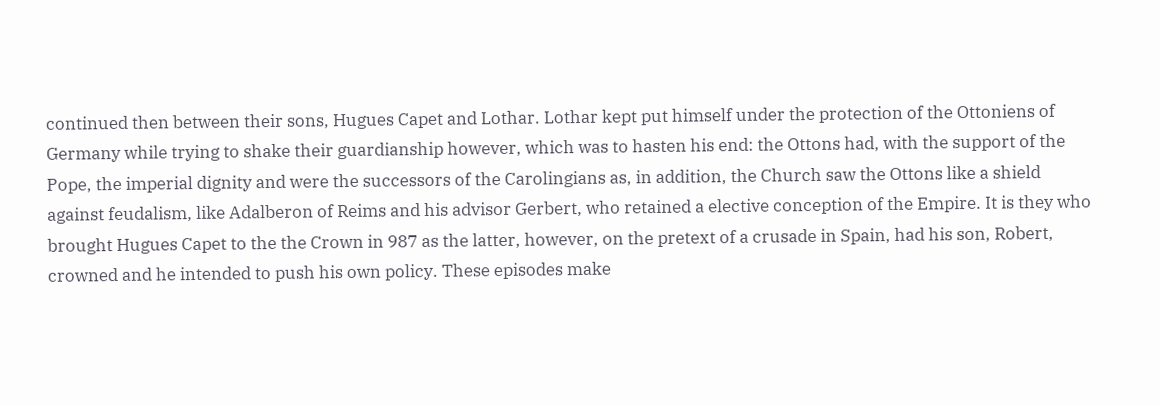continued then between their sons, Hugues Capet and Lothar. Lothar kept put himself under the protection of the Ottoniens of Germany while trying to shake their guardianship however, which was to hasten his end: the Ottons had, with the support of the Pope, the imperial dignity and were the successors of the Carolingians as, in addition, the Church saw the Ottons like a shield against feudalism, like Adalberon of Reims and his advisor Gerbert, who retained a elective conception of the Empire. It is they who brought Hugues Capet to the the Crown in 987 as the latter, however, on the pretext of a crusade in Spain, had his son, Robert, crowned and he intended to push his own policy. These episodes make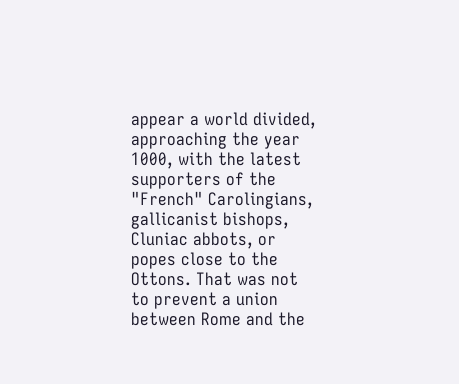appear a world divided, approaching the year 1000, with the latest supporters of the "French" Carolingians, gallicanist bishops, Cluniac abbots, or popes close to the Ottons. That was not to prevent a union between Rome and the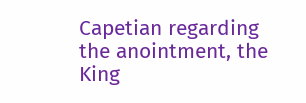Capetian regarding the anointment, the King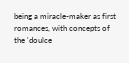being a miracle-maker as first romances, with concepts of the 'doulce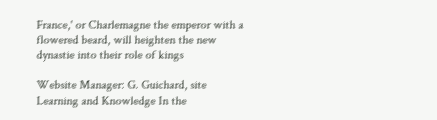France,' or Charlemagne the emperor with a flowered beard, will heighten the new dynastie into their role of kings

Website Manager: G. Guichard, site Learning and Knowledge In the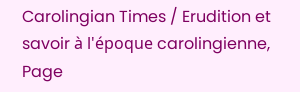Carolingian Times / Erudition et savoir à l'époque carolingienne, Page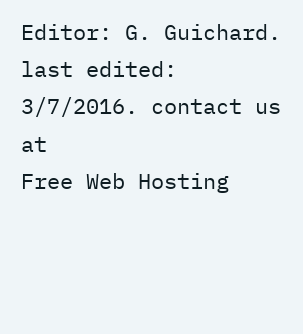Editor: G. Guichard. last edited: 3/7/2016. contact us at
Free Web Hosting